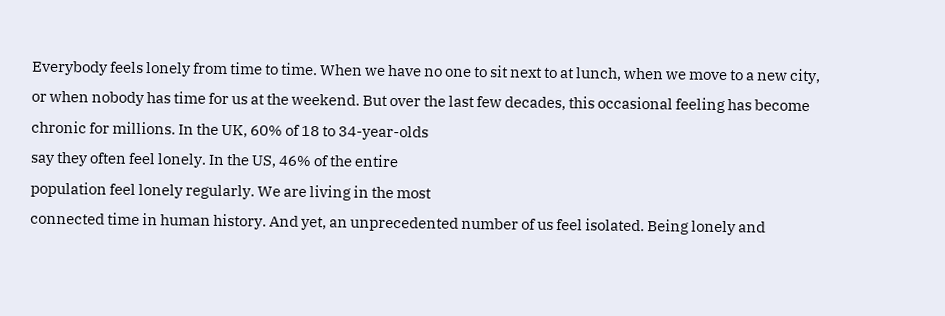Everybody feels lonely from time to time. When we have no one to sit next to at lunch, when we move to a new city, or when nobody has time for us at the weekend. But over the last few decades, this occasional feeling has become chronic for millions. In the UK, 60% of 18 to 34-year-olds
say they often feel lonely. In the US, 46% of the entire
population feel lonely regularly. We are living in the most
connected time in human history. And yet, an unprecedented number of us feel isolated. Being lonely and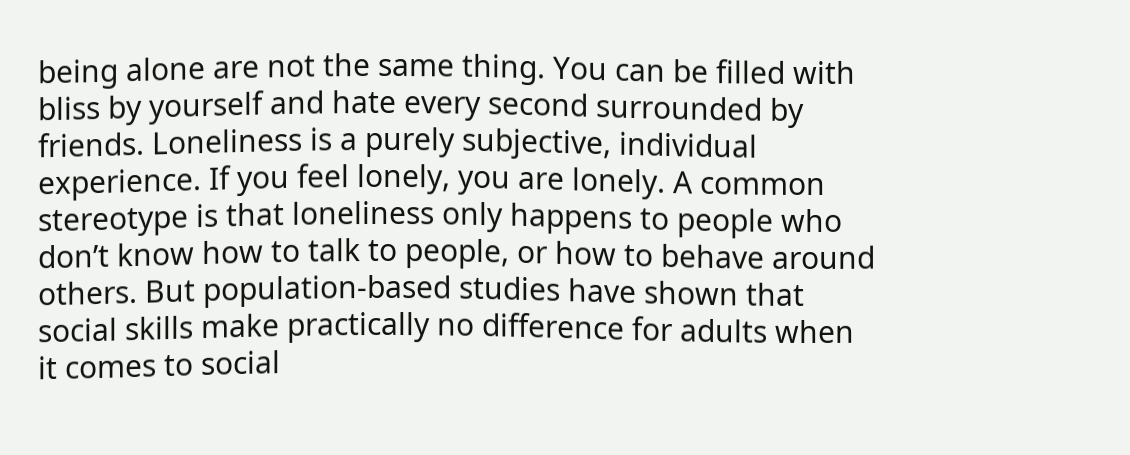being alone are not the same thing. You can be filled with bliss by yourself and hate every second surrounded by friends. Loneliness is a purely subjective, individual experience. If you feel lonely, you are lonely. A common stereotype is that loneliness only happens to people who don’t know how to talk to people, or how to behave around others. But population-based studies have shown that social skills make practically no difference for adults when it comes to social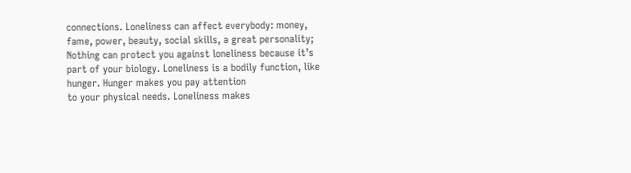connections. Loneliness can affect everybody: money, fame, power, beauty, social skills, a great personality; Nothing can protect you against loneliness because it’s part of your biology. Loneliness is a bodily function, like hunger. Hunger makes you pay attention
to your physical needs. Loneliness makes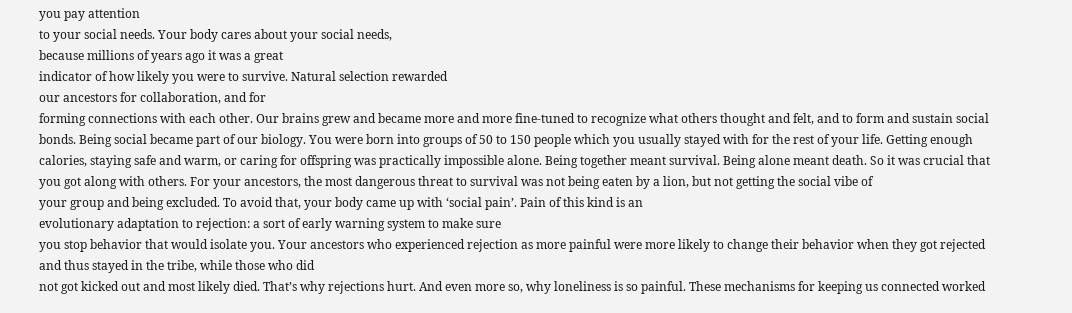you pay attention
to your social needs. Your body cares about your social needs,
because millions of years ago it was a great
indicator of how likely you were to survive. Natural selection rewarded
our ancestors for collaboration, and for
forming connections with each other. Our brains grew and became more and more fine-tuned to recognize what others thought and felt, and to form and sustain social bonds. Being social became part of our biology. You were born into groups of 50 to 150 people which you usually stayed with for the rest of your life. Getting enough calories, staying safe and warm, or caring for offspring was practically impossible alone. Being together meant survival. Being alone meant death. So it was crucial that you got along with others. For your ancestors, the most dangerous threat to survival was not being eaten by a lion, but not getting the social vibe of
your group and being excluded. To avoid that, your body came up with ‘social pain’. Pain of this kind is an
evolutionary adaptation to rejection: a sort of early warning system to make sure
you stop behavior that would isolate you. Your ancestors who experienced rejection as more painful were more likely to change their behavior when they got rejected and thus stayed in the tribe, while those who did
not got kicked out and most likely died. That’s why rejections hurt. And even more so, why loneliness is so painful. These mechanisms for keeping us connected worked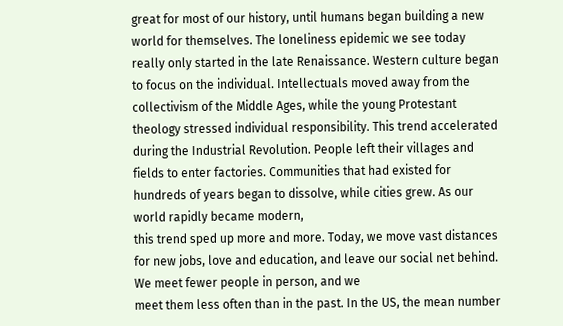great for most of our history, until humans began building a new world for themselves. The loneliness epidemic we see today
really only started in the late Renaissance. Western culture began to focus on the individual. Intellectuals moved away from the collectivism of the Middle Ages, while the young Protestant theology stressed individual responsibility. This trend accelerated during the Industrial Revolution. People left their villages and fields to enter factories. Communities that had existed for hundreds of years began to dissolve, while cities grew. As our world rapidly became modern,
this trend sped up more and more. Today, we move vast distances for new jobs, love and education, and leave our social net behind. We meet fewer people in person, and we
meet them less often than in the past. In the US, the mean number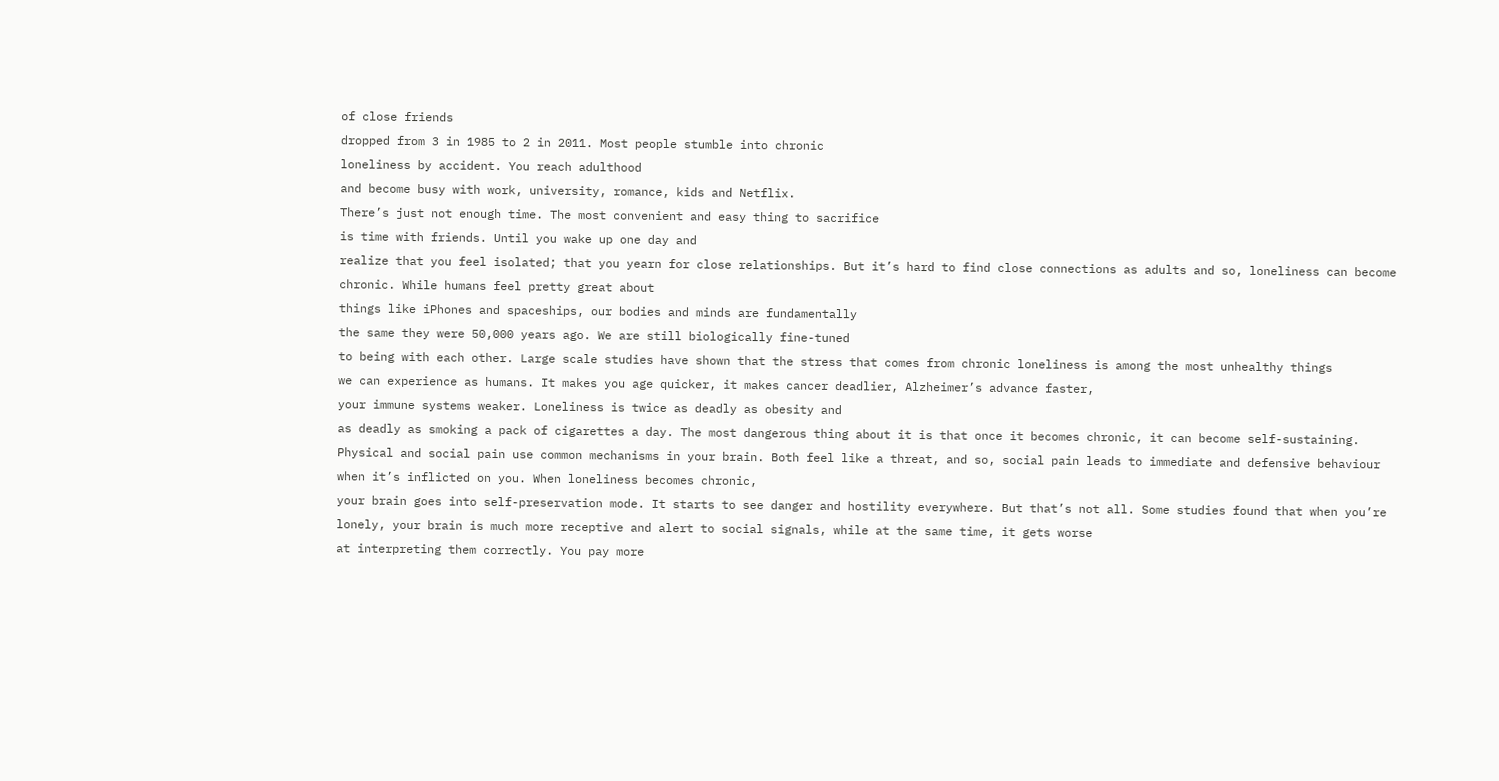of close friends
dropped from 3 in 1985 to 2 in 2011. Most people stumble into chronic
loneliness by accident. You reach adulthood
and become busy with work, university, romance, kids and Netflix.
There’s just not enough time. The most convenient and easy thing to sacrifice
is time with friends. Until you wake up one day and
realize that you feel isolated; that you yearn for close relationships. But it’s hard to find close connections as adults and so, loneliness can become chronic. While humans feel pretty great about
things like iPhones and spaceships, our bodies and minds are fundamentally
the same they were 50,000 years ago. We are still biologically fine-tuned
to being with each other. Large scale studies have shown that the stress that comes from chronic loneliness is among the most unhealthy things
we can experience as humans. It makes you age quicker, it makes cancer deadlier, Alzheimer’s advance faster,
your immune systems weaker. Loneliness is twice as deadly as obesity and
as deadly as smoking a pack of cigarettes a day. The most dangerous thing about it is that once it becomes chronic, it can become self-sustaining. Physical and social pain use common mechanisms in your brain. Both feel like a threat, and so, social pain leads to immediate and defensive behaviour when it’s inflicted on you. When loneliness becomes chronic,
your brain goes into self-preservation mode. It starts to see danger and hostility everywhere. But that’s not all. Some studies found that when you’re lonely, your brain is much more receptive and alert to social signals, while at the same time, it gets worse
at interpreting them correctly. You pay more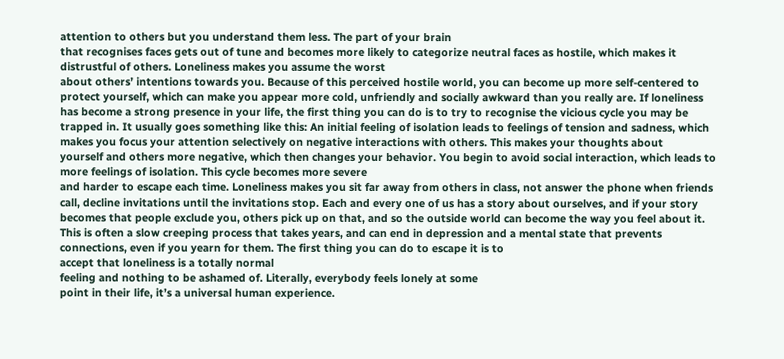attention to others but you understand them less. The part of your brain
that recognises faces gets out of tune and becomes more likely to categorize neutral faces as hostile, which makes it distrustful of others. Loneliness makes you assume the worst
about others’ intentions towards you. Because of this perceived hostile world, you can become up more self-centered to protect yourself, which can make you appear more cold, unfriendly and socially awkward than you really are. If loneliness has become a strong presence in your life, the first thing you can do is to try to recognise the vicious cycle you may be trapped in. It usually goes something like this: An initial feeling of isolation leads to feelings of tension and sadness, which makes you focus your attention selectively on negative interactions with others. This makes your thoughts about
yourself and others more negative, which then changes your behavior. You begin to avoid social interaction, which leads to more feelings of isolation. This cycle becomes more severe
and harder to escape each time. Loneliness makes you sit far away from others in class, not answer the phone when friends call, decline invitations until the invitations stop. Each and every one of us has a story about ourselves, and if your story becomes that people exclude you, others pick up on that, and so the outside world can become the way you feel about it. This is often a slow creeping process that takes years, and can end in depression and a mental state that prevents connections, even if you yearn for them. The first thing you can do to escape it is to
accept that loneliness is a totally normal
feeling and nothing to be ashamed of. Literally, everybody feels lonely at some
point in their life, it’s a universal human experience.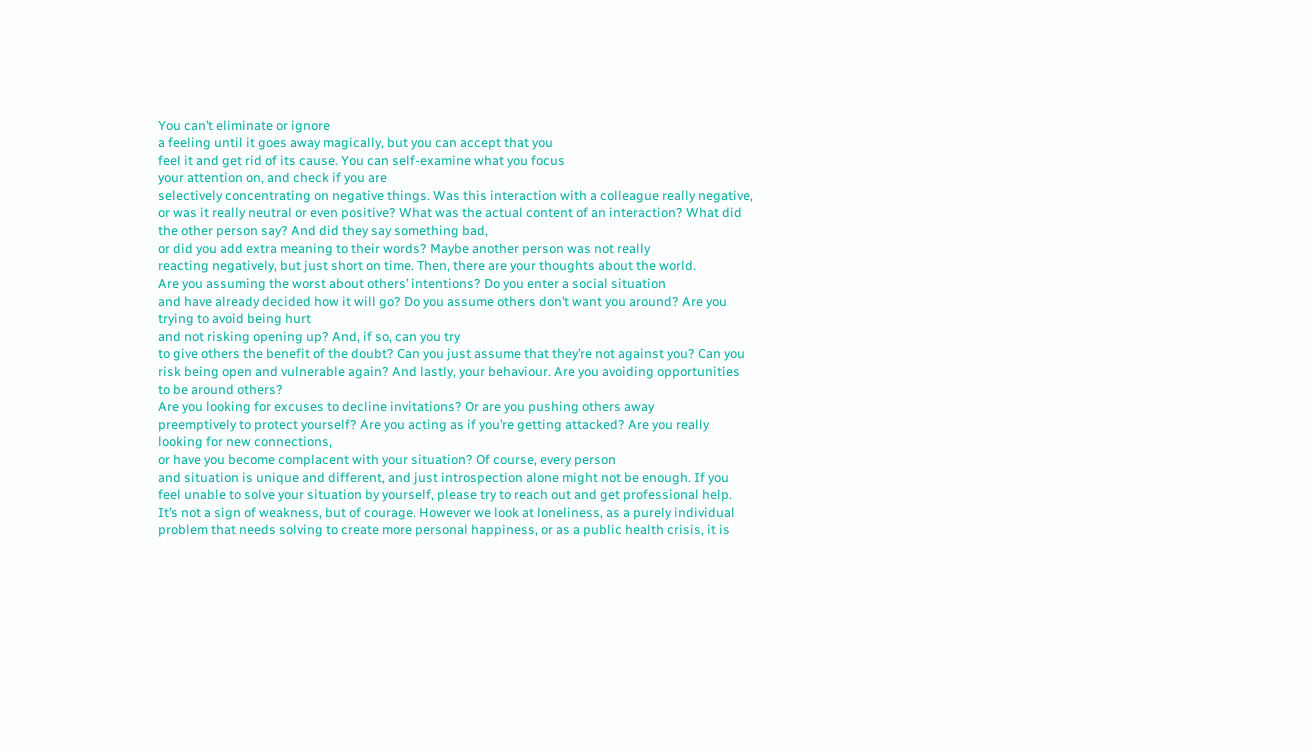You can’t eliminate or ignore
a feeling until it goes away magically, but you can accept that you
feel it and get rid of its cause. You can self-examine what you focus
your attention on, and check if you are
selectively concentrating on negative things. Was this interaction with a colleague really negative,
or was it really neutral or even positive? What was the actual content of an interaction? What did the other person say? And did they say something bad,
or did you add extra meaning to their words? Maybe another person was not really
reacting negatively, but just short on time. Then, there are your thoughts about the world.
Are you assuming the worst about others’ intentions? Do you enter a social situation
and have already decided how it will go? Do you assume others don’t want you around? Are you trying to avoid being hurt
and not risking opening up? And, if so, can you try
to give others the benefit of the doubt? Can you just assume that they’re not against you? Can you risk being open and vulnerable again? And lastly, your behaviour. Are you avoiding opportunities to be around others?
Are you looking for excuses to decline invitations? Or are you pushing others away
preemptively to protect yourself? Are you acting as if you’re getting attacked? Are you really looking for new connections,
or have you become complacent with your situation? Of course, every person
and situation is unique and different, and just introspection alone might not be enough. If you feel unable to solve your situation by yourself, please try to reach out and get professional help.
It’s not a sign of weakness, but of courage. However we look at loneliness, as a purely individual problem that needs solving to create more personal happiness, or as a public health crisis, it is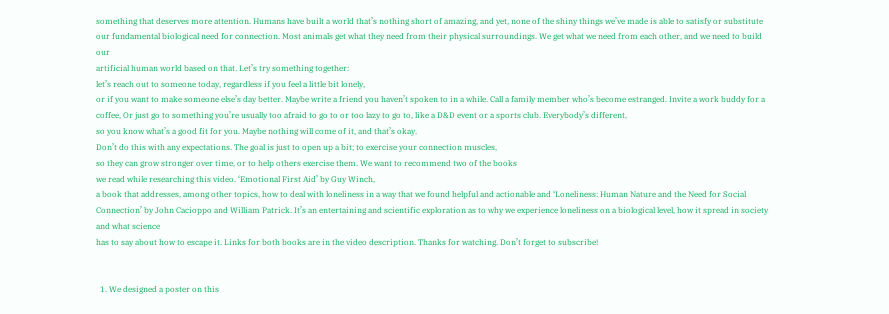something that deserves more attention. Humans have built a world that’s nothing short of amazing, and yet, none of the shiny things we’ve made is able to satisfy or substitute our fundamental biological need for connection. Most animals get what they need from their physical surroundings. We get what we need from each other, and we need to build our
artificial human world based on that. Let’s try something together:
let’s reach out to someone today, regardless if you feel a little bit lonely,
or if you want to make someone else’s day better. Maybe write a friend you haven’t spoken to in a while. Call a family member who’s become estranged. Invite a work buddy for a coffee, Or just go to something you’re usually too afraid to go to or too lazy to go to, like a D&D event or a sports club. Everybody’s different,
so you know what’s a good fit for you. Maybe nothing will come of it, and that’s okay.
Don’t do this with any expectations. The goal is just to open up a bit; to exercise your connection muscles,
so they can grow stronger over time, or to help others exercise them. We want to recommend two of the books
we read while researching this video. ‘Emotional First Aid’ by Guy Winch,
a book that addresses, among other topics, how to deal with loneliness in a way that we found helpful and actionable and ‘Loneliness: Human Nature and the Need for Social Connection’ by John Cacioppo and William Patrick. It’s an entertaining and scientific exploration as to why we experience loneliness on a biological level, how it spread in society and what science
has to say about how to escape it. Links for both books are in the video description. Thanks for watching. Don’t forget to subscribe!


  1. We designed a poster on this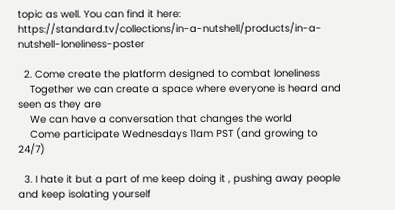topic as well. You can find it here: https://standard.tv/collections/in-a-nutshell/products/in-a-nutshell-loneliness-poster

  2. Come create the platform designed to combat loneliness
    Together we can create a space where everyone is heard and seen as they are
    We can have a conversation that changes the world
    Come participate Wednesdays 11am PST (and growing to 24/7)

  3. I hate it but a part of me keep doing it , pushing away people and keep isolating yourself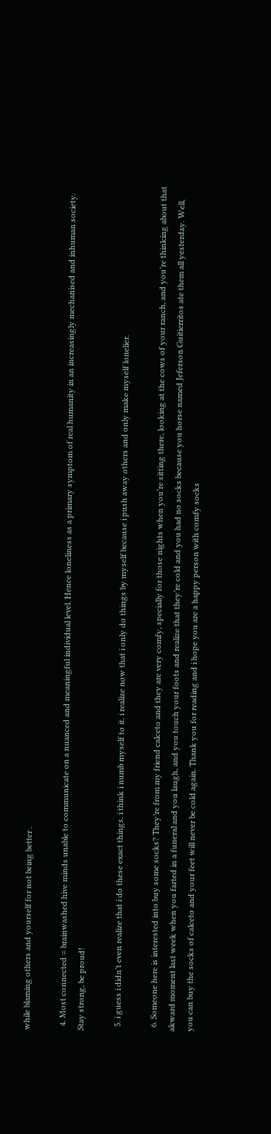while blaming others and yourself for not being better .

  4. Most connected = brainwashed hive minds unable to communicate on a nuanced and meaningful individual level. Hence loneliness as a primary symptom of real humanity in an increasingly mechanised and inhuman society. Stay strong, be proud!

  5. i guess i didn’t even realize that i do these exact things. i think i numb myself to it. i realize now that i only do things by myself because i push away others and only make myself lonelier.

  6. Someone here is interested into buy some socks? They’re from my friend calceto and they are very comfy, specially for those nights when you’re sitting there, looking at the cows of your ranch, and you’re thinking about that akward moment last week when you farted in a funeral and you laugh, and you touch your foots and realize that they’re cold and you had no socks because you horse named Jeferson Guitierritos ate them all yesterday. Well, you can buy the socks of calceto and your feet will never be cold again. Thank you for reading and i hope you are a happy person with comfy socks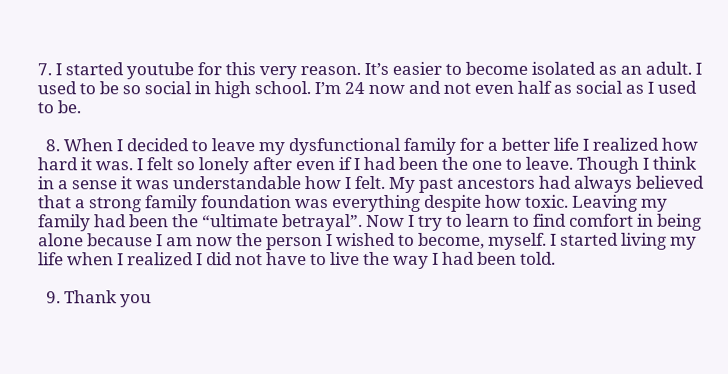7. I started youtube for this very reason. It’s easier to become isolated as an adult. I used to be so social in high school. I’m 24 now and not even half as social as I used to be.

  8. When I decided to leave my dysfunctional family for a better life I realized how hard it was. I felt so lonely after even if I had been the one to leave. Though I think in a sense it was understandable how I felt. My past ancestors had always believed that a strong family foundation was everything despite how toxic. Leaving my family had been the “ultimate betrayal”. Now I try to learn to find comfort in being alone because I am now the person I wished to become, myself. I started living my life when I realized I did not have to live the way I had been told.

  9. Thank you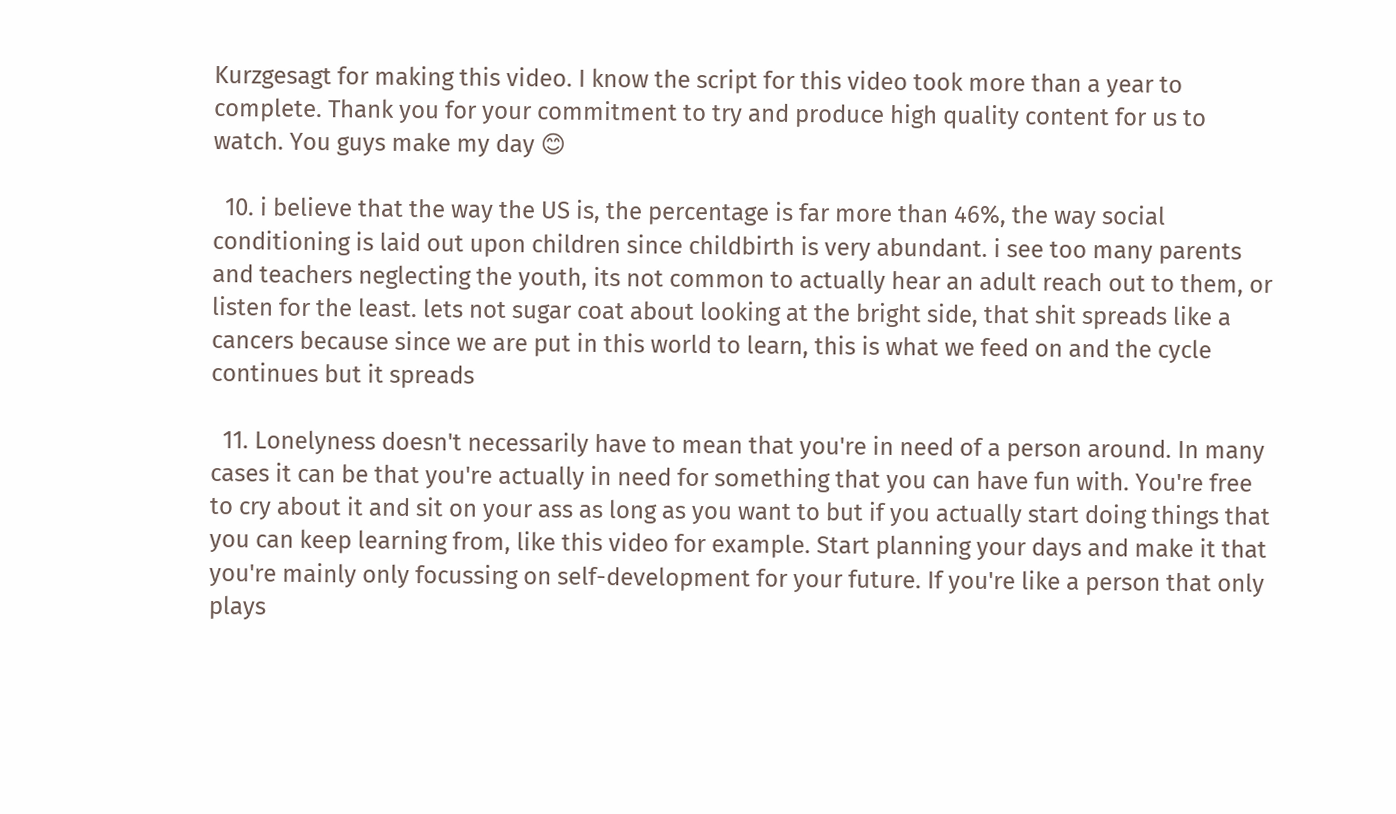Kurzgesagt for making this video. I know the script for this video took more than a year to complete. Thank you for your commitment to try and produce high quality content for us to watch. You guys make my day 😊

  10. i believe that the way the US is, the percentage is far more than 46%, the way social conditioning is laid out upon children since childbirth is very abundant. i see too many parents and teachers neglecting the youth, its not common to actually hear an adult reach out to them, or listen for the least. lets not sugar coat about looking at the bright side, that shit spreads like a cancers because since we are put in this world to learn, this is what we feed on and the cycle continues but it spreads

  11. Lonelyness doesn't necessarily have to mean that you're in need of a person around. In many cases it can be that you're actually in need for something that you can have fun with. You're free to cry about it and sit on your ass as long as you want to but if you actually start doing things that you can keep learning from, like this video for example. Start planning your days and make it that you're mainly only focussing on self-development for your future. If you're like a person that only plays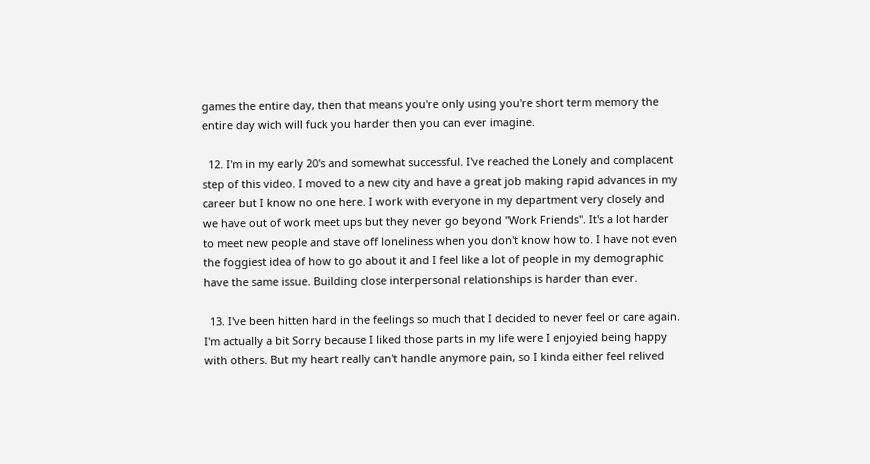games the entire day, then that means you're only using you're short term memory the entire day wich will fuck you harder then you can ever imagine.

  12. I'm in my early 20's and somewhat successful. I've reached the Lonely and complacent step of this video. I moved to a new city and have a great job making rapid advances in my career but I know no one here. I work with everyone in my department very closely and we have out of work meet ups but they never go beyond "Work Friends". It's a lot harder to meet new people and stave off loneliness when you don't know how to. I have not even the foggiest idea of how to go about it and I feel like a lot of people in my demographic have the same issue. Building close interpersonal relationships is harder than ever.

  13. I've been hitten hard in the feelings so much that I decided to never feel or care again. I'm actually a bit Sorry because I liked those parts in my life were I enjoyied being happy with others. But my heart really can't handle anymore pain, so I kinda either feel relived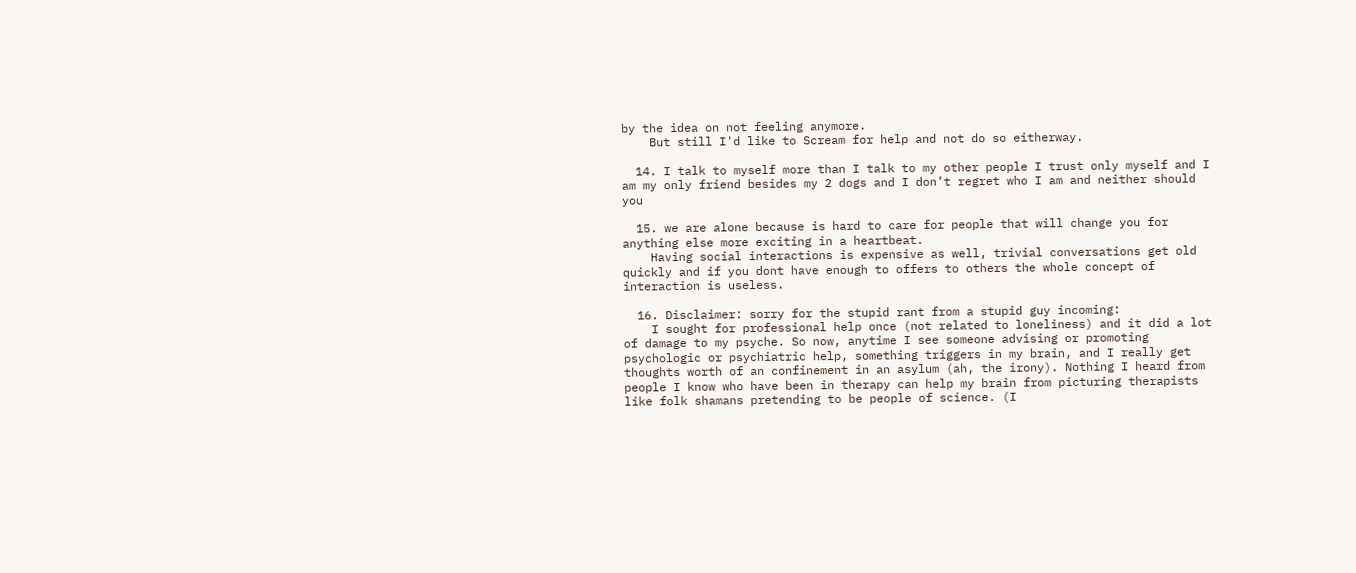by the idea on not feeling anymore.
    But still I'd like to Scream for help and not do so eitherway.

  14. I talk to myself more than I talk to my other people I trust only myself and I am my only friend besides my 2 dogs and I don’t regret who I am and neither should you

  15. we are alone because is hard to care for people that will change you for anything else more exciting in a heartbeat.
    Having social interactions is expensive as well, trivial conversations get old quickly and if you dont have enough to offers to others the whole concept of interaction is useless.

  16. Disclaimer: sorry for the stupid rant from a stupid guy incoming:
    I sought for professional help once (not related to loneliness) and it did a lot of damage to my psyche. So now, anytime I see someone advising or promoting psychologic or psychiatric help, something triggers in my brain, and I really get thoughts worth of an confinement in an asylum (ah, the irony). Nothing I heard from people I know who have been in therapy can help my brain from picturing therapists like folk shamans pretending to be people of science. (I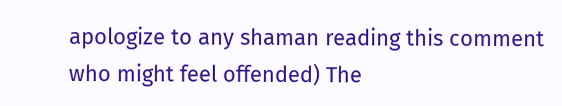apologize to any shaman reading this comment who might feel offended) The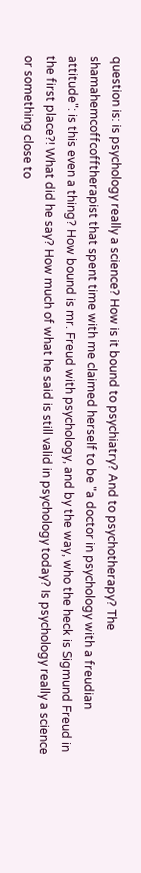question is: is psychology really a science? How is it bound to psychiatry? And to psychotherapy? The shamahemcoffcofftherapist that spent time with me claimed herself to be "a doctor in psychology with a freudian attitude": is this even a thing? How bound is mr. Freud with psychology, and by the way, who the heck is Sigmund Freud in the first place?! What did he say? How much of what he said is still valid in psychology today? Is psychology really a science or something close to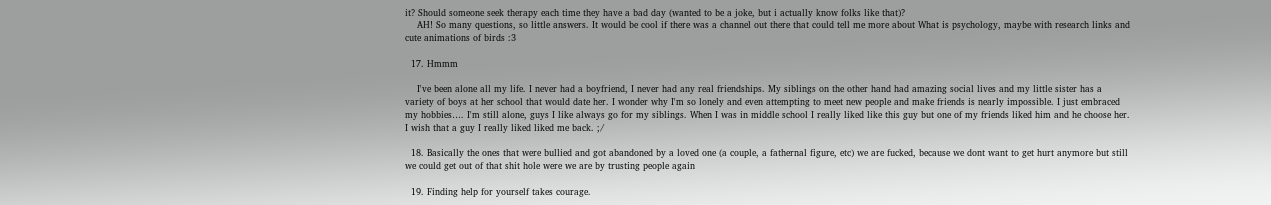it? Should someone seek therapy each time they have a bad day (wanted to be a joke, but i actually know folks like that)?
    AH! So many questions, so little answers. It would be cool if there was a channel out there that could tell me more about What is psychology, maybe with research links and cute animations of birds :3

  17. Hmmm

    I've been alone all my life. I never had a boyfriend, I never had any real friendships. My siblings on the other hand had amazing social lives and my little sister has a variety of boys at her school that would date her. I wonder why I'm so lonely and even attempting to meet new people and make friends is nearly impossible. I just embraced my hobbies…. I'm still alone, guys I like always go for my siblings. When I was in middle school I really liked like this guy but one of my friends liked him and he choose her. I wish that a guy I really liked liked me back. ;/

  18. Basically the ones that were bullied and got abandoned by a loved one (a couple, a fathernal figure, etc) we are fucked, because we dont want to get hurt anymore but still we could get out of that shit hole were we are by trusting people again

  19. Finding help for yourself takes courage.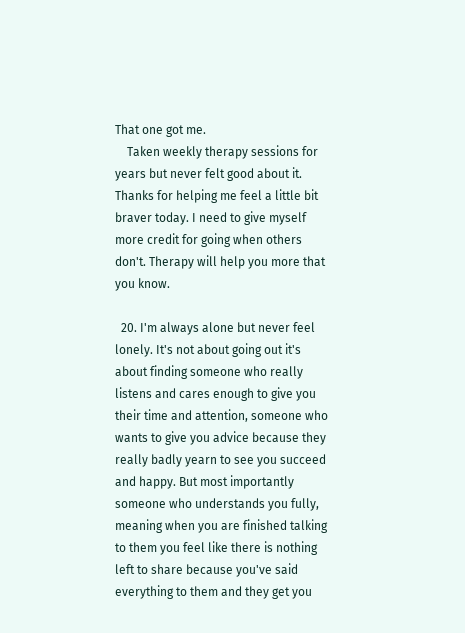That one got me.
    Taken weekly therapy sessions for years but never felt good about it. Thanks for helping me feel a little bit braver today. I need to give myself more credit for going when others don't. Therapy will help you more that you know.

  20. I'm always alone but never feel lonely. It's not about going out it's about finding someone who really listens and cares enough to give you their time and attention, someone who wants to give you advice because they really badly yearn to see you succeed and happy. But most importantly someone who understands you fully, meaning when you are finished talking to them you feel like there is nothing left to share because you've said everything to them and they get you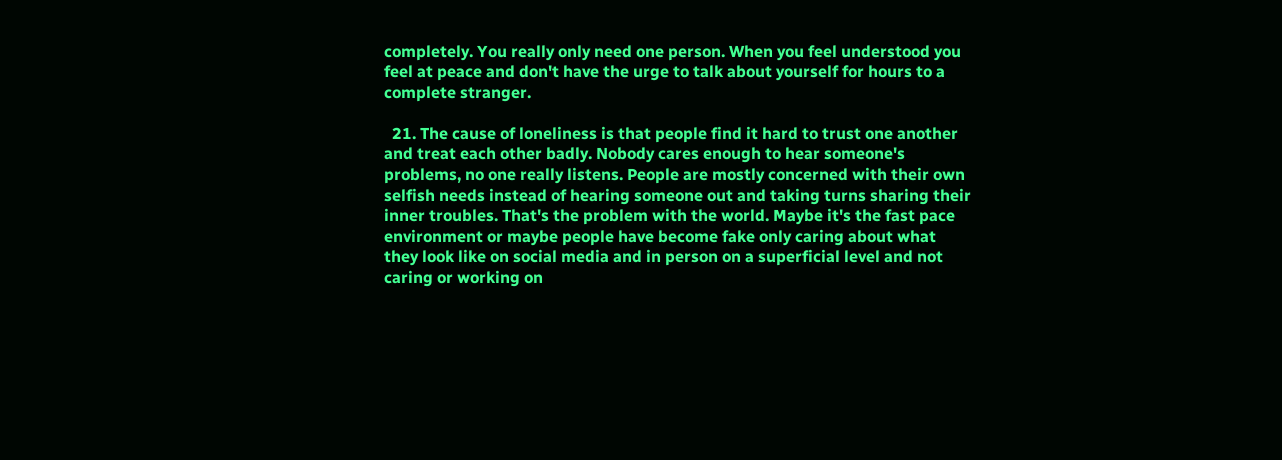completely. You really only need one person. When you feel understood you feel at peace and don't have the urge to talk about yourself for hours to a complete stranger.

  21. The cause of loneliness is that people find it hard to trust one another and treat each other badly. Nobody cares enough to hear someone's problems, no one really listens. People are mostly concerned with their own selfish needs instead of hearing someone out and taking turns sharing their inner troubles. That's the problem with the world. Maybe it's the fast pace environment or maybe people have become fake only caring about what they look like on social media and in person on a superficial level and not caring or working on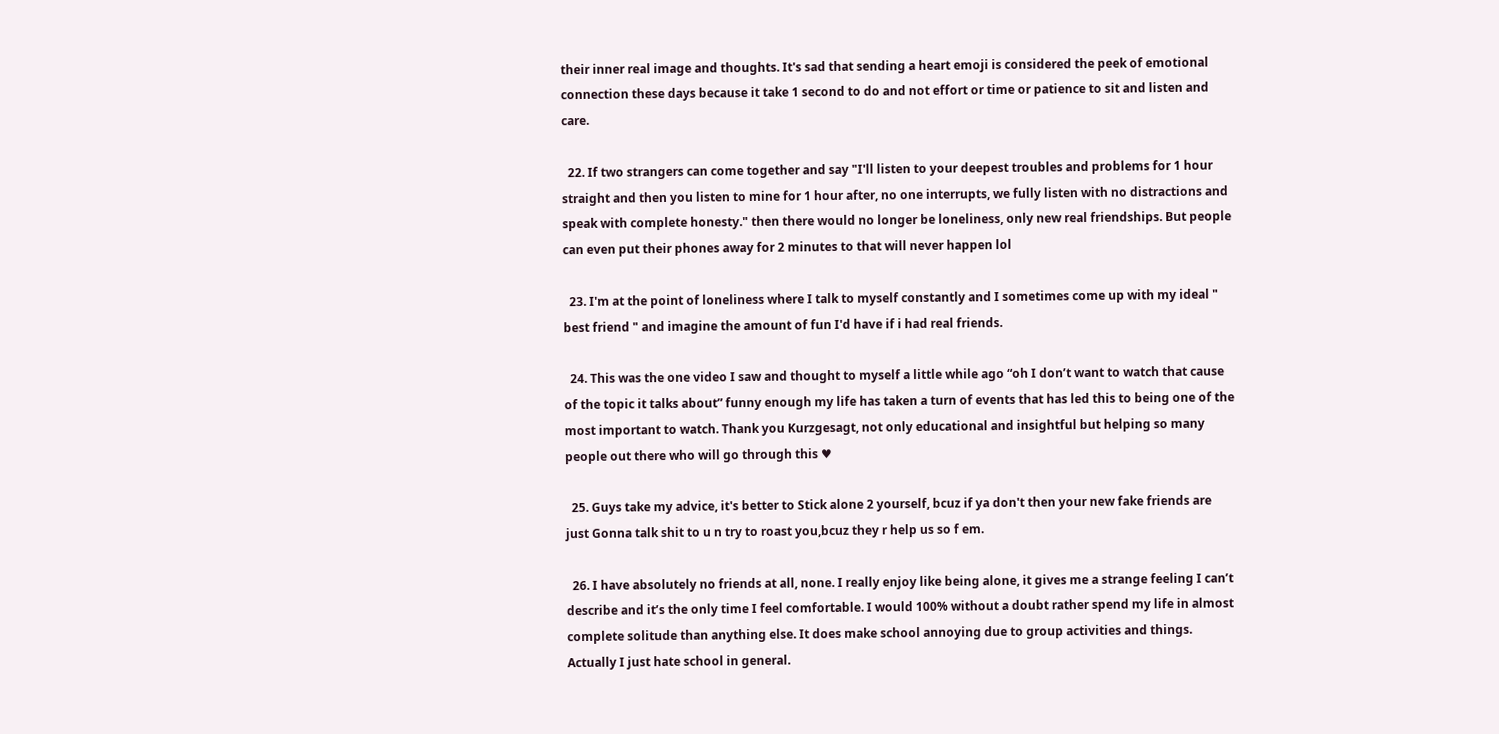their inner real image and thoughts. It's sad that sending a heart emoji is considered the peek of emotional connection these days because it take 1 second to do and not effort or time or patience to sit and listen and care.

  22. If two strangers can come together and say "I'll listen to your deepest troubles and problems for 1 hour straight and then you listen to mine for 1 hour after, no one interrupts, we fully listen with no distractions and speak with complete honesty." then there would no longer be loneliness, only new real friendships. But people can even put their phones away for 2 minutes to that will never happen lol

  23. I'm at the point of loneliness where I talk to myself constantly and I sometimes come up with my ideal " best friend " and imagine the amount of fun I'd have if i had real friends.

  24. This was the one video I saw and thought to myself a little while ago “oh I don’t want to watch that cause of the topic it talks about” funny enough my life has taken a turn of events that has led this to being one of the most important to watch. Thank you Kurzgesagt, not only educational and insightful but helping so many people out there who will go through this ♥

  25. Guys take my advice, it's better to Stick alone 2 yourself, bcuz if ya don't then your new fake friends are just Gonna talk shit to u n try to roast you,bcuz they r help us so f em.

  26. I have absolutely no friends at all, none. I really enjoy like being alone, it gives me a strange feeling I can’t describe and it’s the only time I feel comfortable. I would 100% without a doubt rather spend my life in almost complete solitude than anything else. It does make school annoying due to group activities and things. Actually I just hate school in general.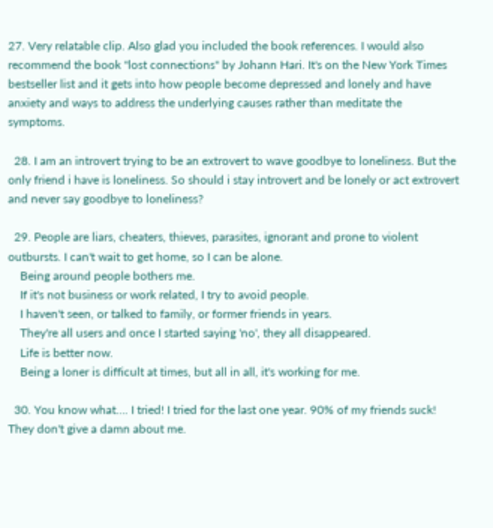27. Very relatable clip. Also glad you included the book references. I would also recommend the book "lost connections" by Johann Hari. It's on the New York Times bestseller list and it gets into how people become depressed and lonely and have anxiety and ways to address the underlying causes rather than meditate the symptoms.

  28. I am an introvert trying to be an extrovert to wave goodbye to loneliness. But the only friend i have is loneliness. So should i stay introvert and be lonely or act extrovert and never say goodbye to loneliness?

  29. People are liars, cheaters, thieves, parasites, ignorant and prone to violent outbursts. I can't wait to get home, so I can be alone.
    Being around people bothers me.
    If it's not business or work related, I try to avoid people.
    I haven't seen, or talked to family, or former friends in years.
    They're all users and once I started saying 'no', they all disappeared.
    Life is better now.
    Being a loner is difficult at times, but all in all, it's working for me.

  30. You know what…. I tried! I tried for the last one year. 90% of my friends suck! They don't give a damn about me.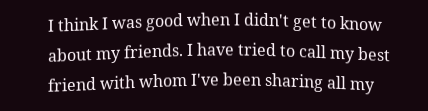I think I was good when I didn't get to know about my friends. I have tried to call my best friend with whom I've been sharing all my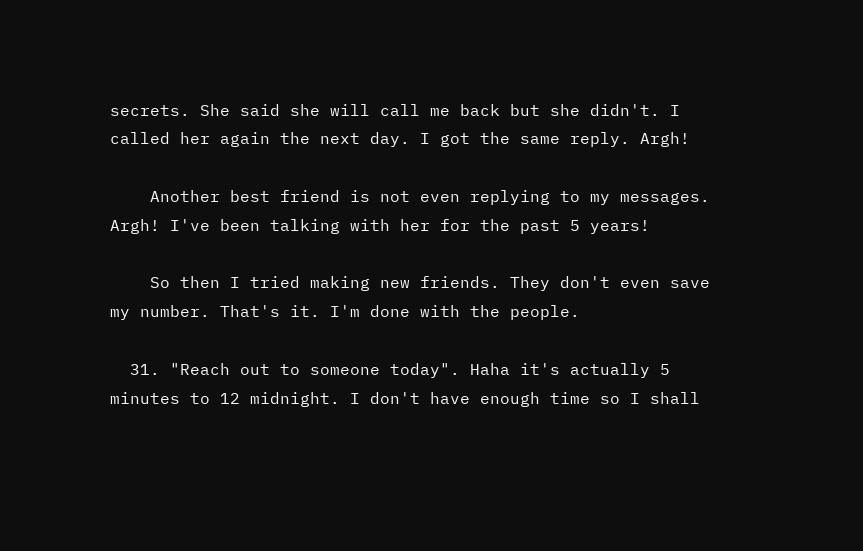secrets. She said she will call me back but she didn't. I called her again the next day. I got the same reply. Argh!

    Another best friend is not even replying to my messages. Argh! I've been talking with her for the past 5 years!

    So then I tried making new friends. They don't even save my number. That's it. I'm done with the people.

  31. "Reach out to someone today". Haha it's actually 5 minutes to 12 midnight. I don't have enough time so I shall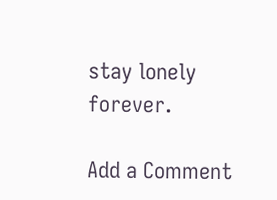stay lonely forever.

Add a Comment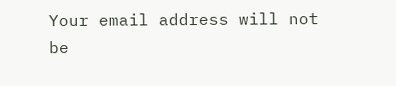Your email address will not be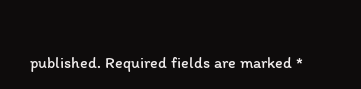published. Required fields are marked *